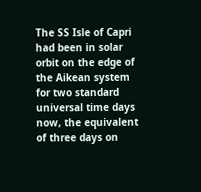The SS Isle of Capri had been in solar orbit on the edge of the Aikean system for two standard universal time days now, the equivalent of three days on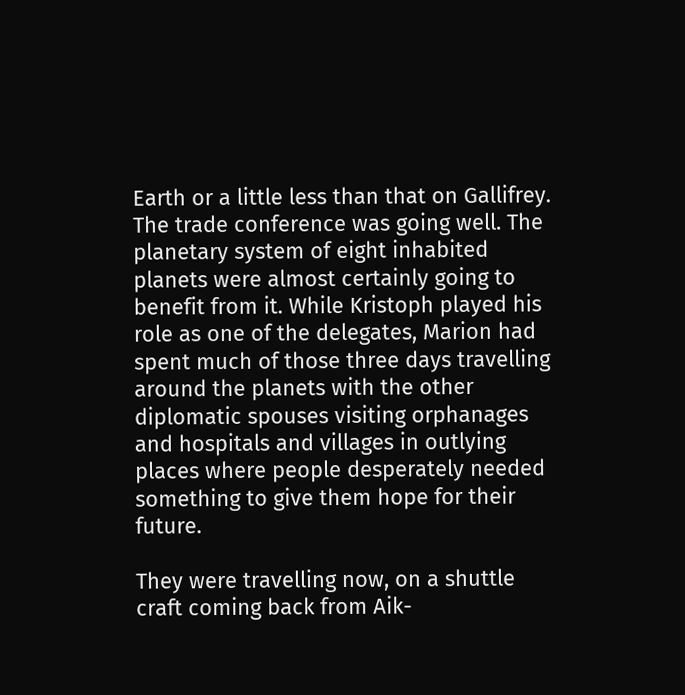Earth or a little less than that on Gallifrey. The trade conference was going well. The planetary system of eight inhabited planets were almost certainly going to benefit from it. While Kristoph played his role as one of the delegates, Marion had spent much of those three days travelling around the planets with the other diplomatic spouses visiting orphanages and hospitals and villages in outlying places where people desperately needed something to give them hope for their future.

They were travelling now, on a shuttle craft coming back from Aik-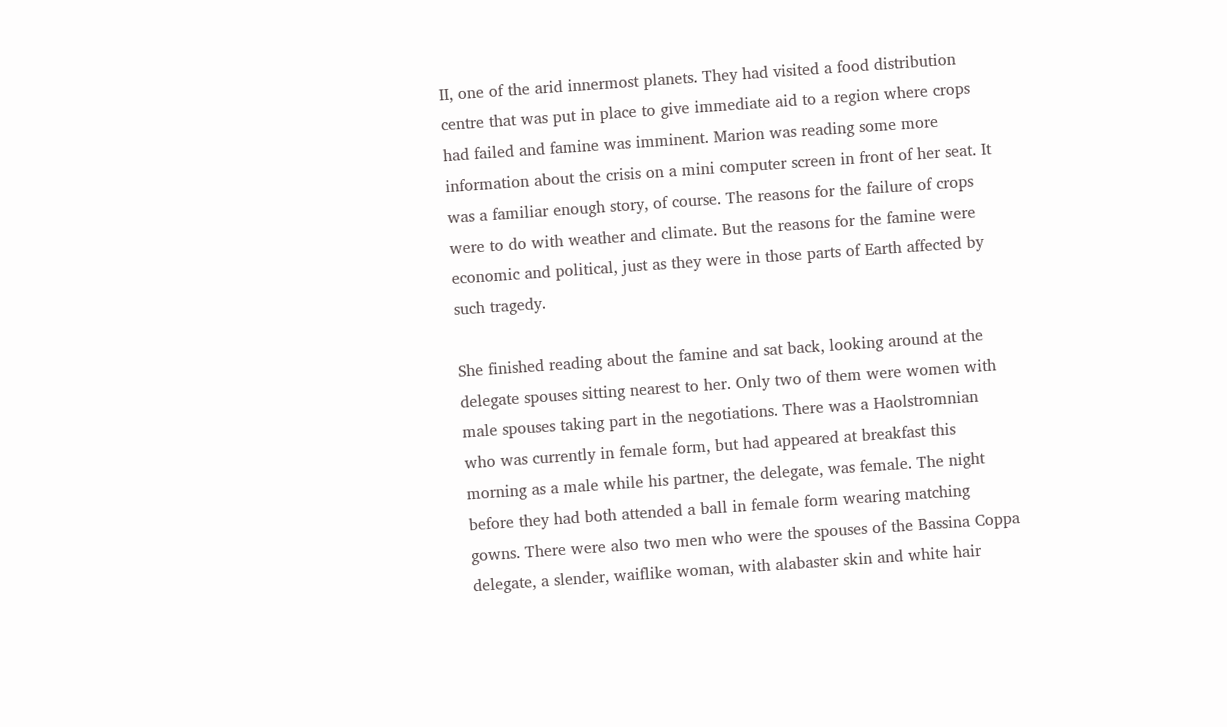II, one of the arid innermost planets. They had visited a food distribution centre that was put in place to give immediate aid to a region where crops had failed and famine was imminent. Marion was reading some more information about the crisis on a mini computer screen in front of her seat. It was a familiar enough story, of course. The reasons for the failure of crops were to do with weather and climate. But the reasons for the famine were economic and political, just as they were in those parts of Earth affected by such tragedy.

She finished reading about the famine and sat back, looking around at the delegate spouses sitting nearest to her. Only two of them were women with male spouses taking part in the negotiations. There was a Haolstromnian who was currently in female form, but had appeared at breakfast this morning as a male while his partner, the delegate, was female. The night before they had both attended a ball in female form wearing matching gowns. There were also two men who were the spouses of the Bassina Coppa delegate, a slender, waiflike woman, with alabaster skin and white hair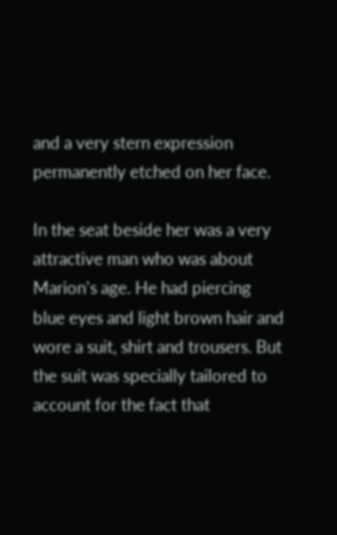and a very stern expression permanently etched on her face.

In the seat beside her was a very attractive man who was about Marion’s age. He had piercing blue eyes and light brown hair and wore a suit, shirt and trousers. But the suit was specially tailored to account for the fact that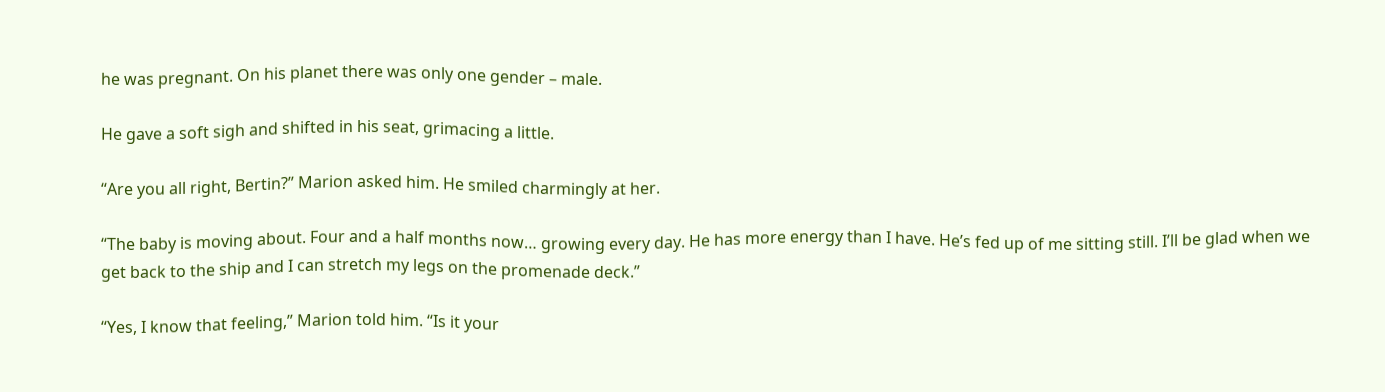he was pregnant. On his planet there was only one gender – male.

He gave a soft sigh and shifted in his seat, grimacing a little.

“Are you all right, Bertin?” Marion asked him. He smiled charmingly at her.

“The baby is moving about. Four and a half months now… growing every day. He has more energy than I have. He’s fed up of me sitting still. I’ll be glad when we get back to the ship and I can stretch my legs on the promenade deck.”

“Yes, I know that feeling,” Marion told him. “Is it your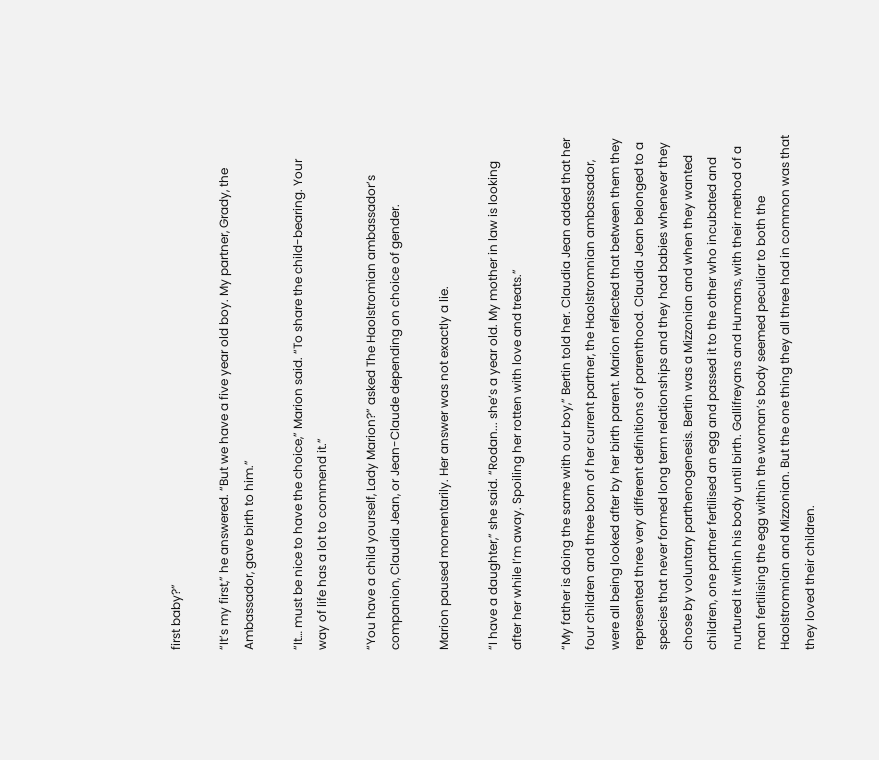first baby?”

“It’s my first,” he answered. “But we have a five year old boy. My partner, Grady, the Ambassador, gave birth to him.”

“It… must be nice to have the choice,” Marion said. “To share the child-bearing. Your way of life has a lot to commend it.”

“You have a child yourself, Lady Marion?” asked The Haolstromian ambassador’s companion, Claudia Jean, or Jean-Claude depending on choice of gender.

Marion paused momentarily. Her answer was not exactly a lie.

“I have a daughter,” she said. “Rodan... she’s a year old. My mother in law is looking after her while I’m away. Spoiling her rotten with love and treats.”

“My father is doing the same with our boy,” Bertin told her. Claudia Jean added that her four children and three born of her current partner, the Haolstromnian ambassador, were all being looked after by her birth parent. Marion reflected that between them they represented three very different definitions of parenthood. Claudia Jean belonged to a species that never formed long term relationships and they had babies whenever they chose by voluntary parthenogenesis. Bertin was a Mizzonian and when they wanted children, one partner fertilised an egg and passed it to the other who incubated and nurtured it within his body until birth. Gallifreyans and Humans, with their method of a man fertilising the egg within the woman’s body seemed peculiar to both the Haolstromnian and Mizzonian. But the one thing they all three had in common was that they loved their children.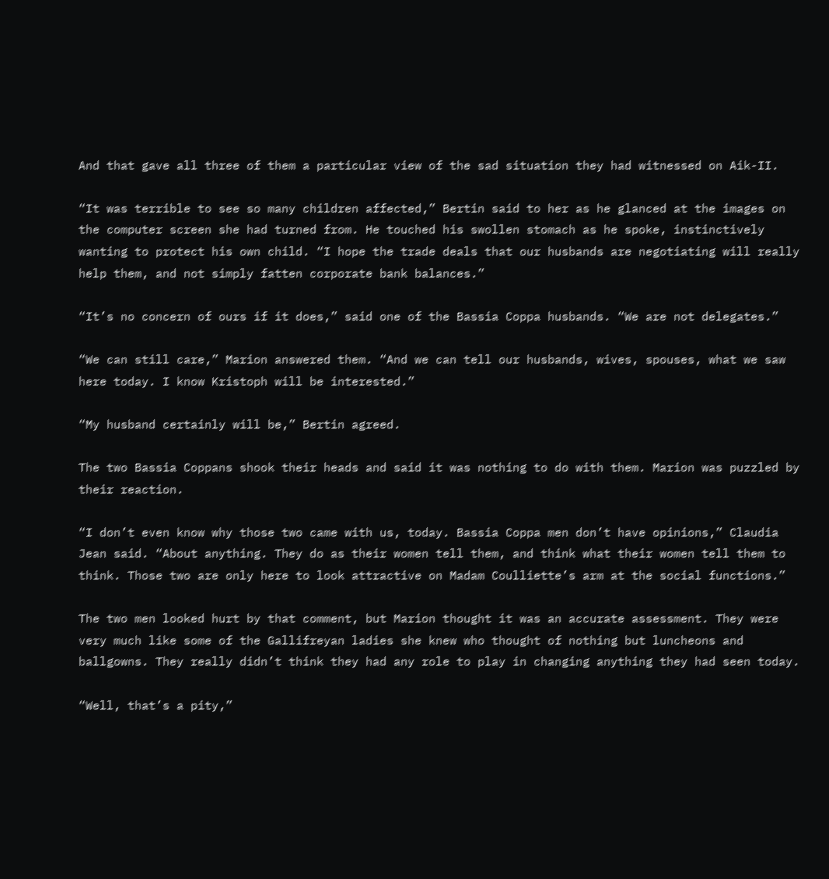And that gave all three of them a particular view of the sad situation they had witnessed on Aik-II.

“It was terrible to see so many children affected,” Bertin said to her as he glanced at the images on the computer screen she had turned from. He touched his swollen stomach as he spoke, instinctively wanting to protect his own child. “I hope the trade deals that our husbands are negotiating will really help them, and not simply fatten corporate bank balances.”

“It’s no concern of ours if it does,” said one of the Bassia Coppa husbands. “We are not delegates.”

“We can still care,” Marion answered them. “And we can tell our husbands, wives, spouses, what we saw here today. I know Kristoph will be interested.”

“My husband certainly will be,” Bertin agreed.

The two Bassia Coppans shook their heads and said it was nothing to do with them. Marion was puzzled by their reaction.

“I don’t even know why those two came with us, today. Bassia Coppa men don’t have opinions,” Claudia Jean said. “About anything. They do as their women tell them, and think what their women tell them to think. Those two are only here to look attractive on Madam Coulliette’s arm at the social functions.”

The two men looked hurt by that comment, but Marion thought it was an accurate assessment. They were very much like some of the Gallifreyan ladies she knew who thought of nothing but luncheons and ballgowns. They really didn’t think they had any role to play in changing anything they had seen today.

“Well, that’s a pity,”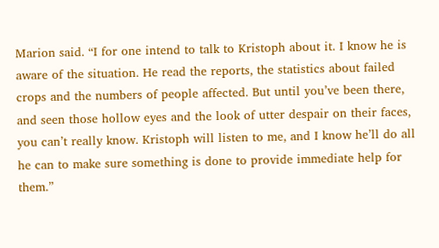Marion said. “I for one intend to talk to Kristoph about it. I know he is aware of the situation. He read the reports, the statistics about failed crops and the numbers of people affected. But until you’ve been there, and seen those hollow eyes and the look of utter despair on their faces, you can’t really know. Kristoph will listen to me, and I know he’ll do all he can to make sure something is done to provide immediate help for them.”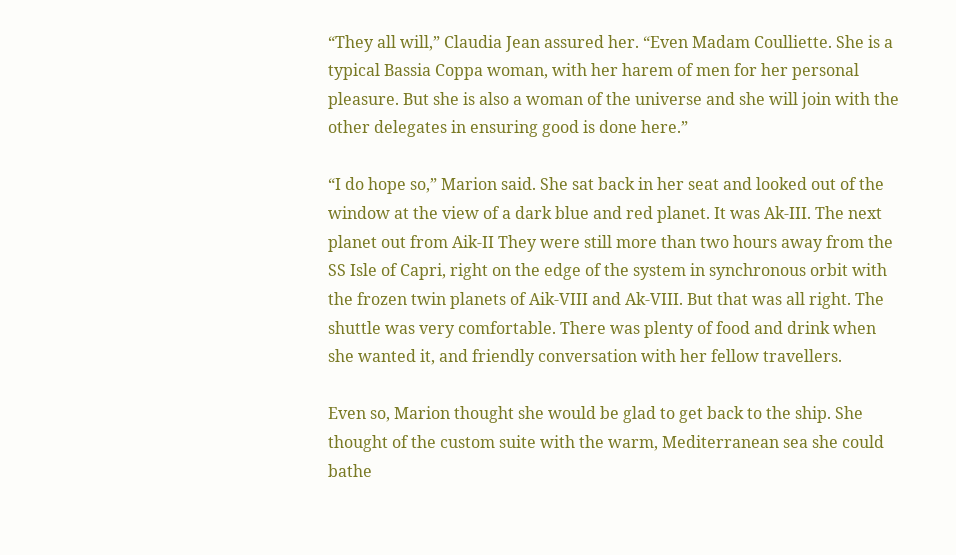“They all will,” Claudia Jean assured her. “Even Madam Coulliette. She is a typical Bassia Coppa woman, with her harem of men for her personal pleasure. But she is also a woman of the universe and she will join with the other delegates in ensuring good is done here.”

“I do hope so,” Marion said. She sat back in her seat and looked out of the window at the view of a dark blue and red planet. It was Ak-III. The next planet out from Aik-II They were still more than two hours away from the SS Isle of Capri, right on the edge of the system in synchronous orbit with the frozen twin planets of Aik-VIII and Ak-VIII. But that was all right. The shuttle was very comfortable. There was plenty of food and drink when she wanted it, and friendly conversation with her fellow travellers.

Even so, Marion thought she would be glad to get back to the ship. She thought of the custom suite with the warm, Mediterranean sea she could bathe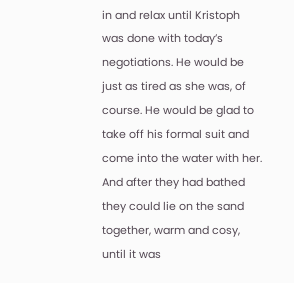in and relax until Kristoph was done with today’s negotiations. He would be just as tired as she was, of course. He would be glad to take off his formal suit and come into the water with her. And after they had bathed they could lie on the sand together, warm and cosy, until it was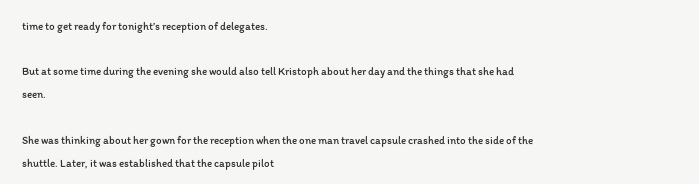time to get ready for tonight’s reception of delegates.

But at some time during the evening she would also tell Kristoph about her day and the things that she had seen.

She was thinking about her gown for the reception when the one man travel capsule crashed into the side of the shuttle. Later, it was established that the capsule pilot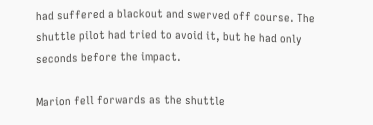had suffered a blackout and swerved off course. The shuttle pilot had tried to avoid it, but he had only seconds before the impact.

Marion fell forwards as the shuttle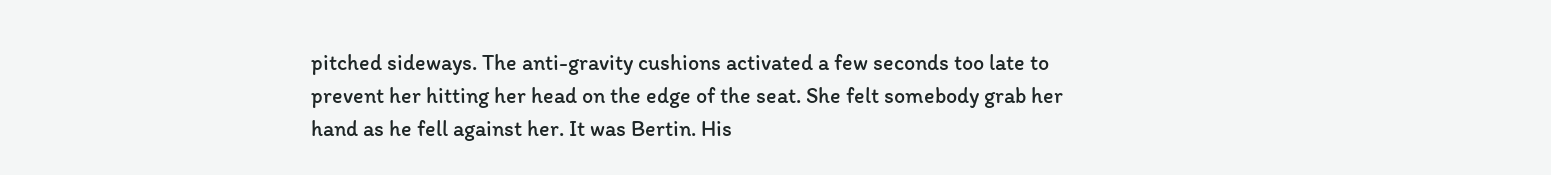pitched sideways. The anti-gravity cushions activated a few seconds too late to prevent her hitting her head on the edge of the seat. She felt somebody grab her hand as he fell against her. It was Bertin. His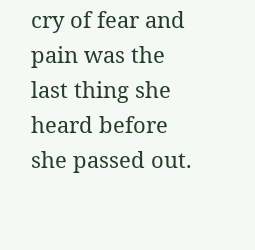cry of fear and pain was the last thing she heard before she passed out.